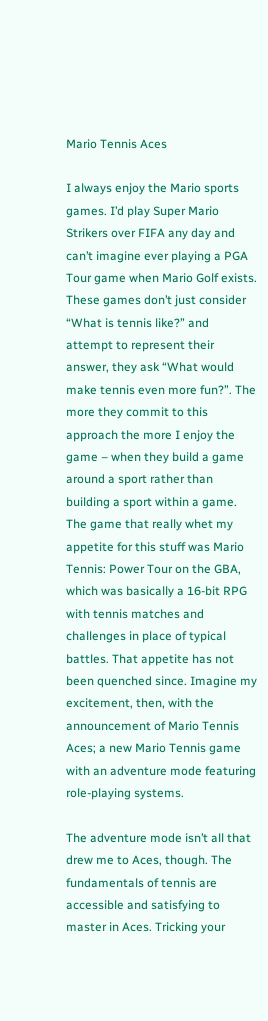Mario Tennis Aces

I always enjoy the Mario sports games. I’d play Super Mario Strikers over FIFA any day and can’t imagine ever playing a PGA Tour game when Mario Golf exists. These games don’t just consider “What is tennis like?” and attempt to represent their answer, they ask “What would make tennis even more fun?”. The more they commit to this approach the more I enjoy the game – when they build a game around a sport rather than building a sport within a game. The game that really whet my appetite for this stuff was Mario Tennis: Power Tour on the GBA, which was basically a 16-bit RPG with tennis matches and challenges in place of typical battles. That appetite has not been quenched since. Imagine my excitement, then, with the announcement of Mario Tennis Aces; a new Mario Tennis game with an adventure mode featuring role-playing systems.

The adventure mode isn’t all that drew me to Aces, though. The fundamentals of tennis are accessible and satisfying to master in Aces. Tricking your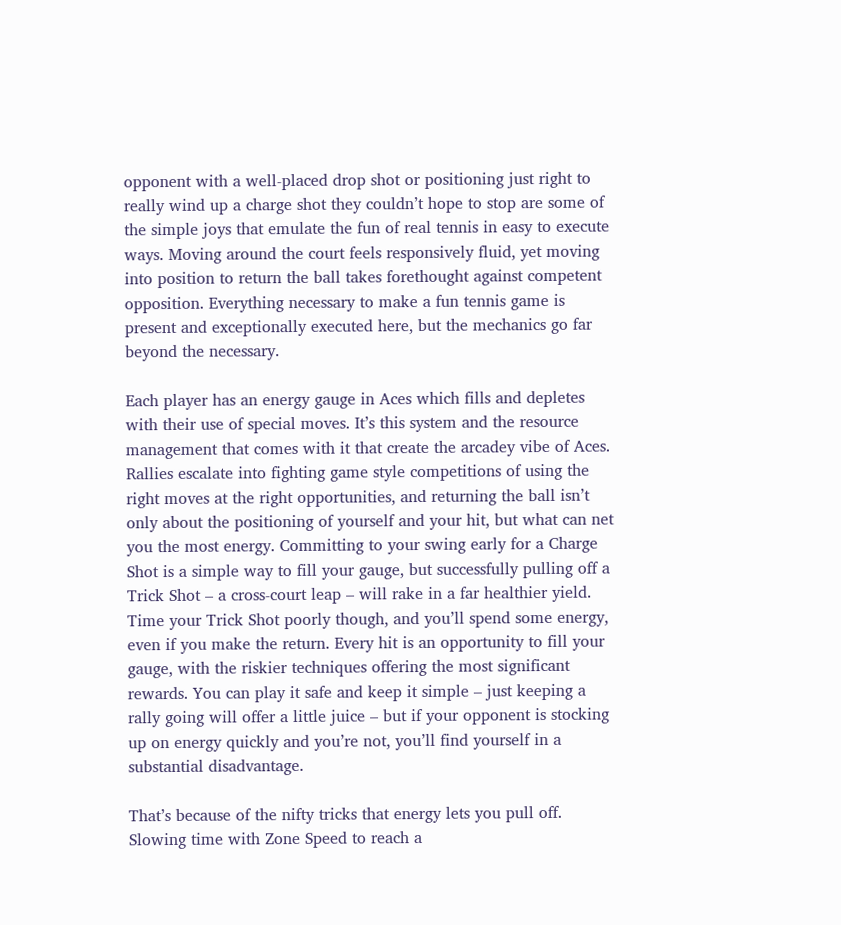opponent with a well-placed drop shot or positioning just right to really wind up a charge shot they couldn’t hope to stop are some of the simple joys that emulate the fun of real tennis in easy to execute ways. Moving around the court feels responsively fluid, yet moving into position to return the ball takes forethought against competent opposition. Everything necessary to make a fun tennis game is present and exceptionally executed here, but the mechanics go far beyond the necessary.

Each player has an energy gauge in Aces which fills and depletes with their use of special moves. It’s this system and the resource management that comes with it that create the arcadey vibe of Aces. Rallies escalate into fighting game style competitions of using the right moves at the right opportunities, and returning the ball isn’t only about the positioning of yourself and your hit, but what can net you the most energy. Committing to your swing early for a Charge Shot is a simple way to fill your gauge, but successfully pulling off a Trick Shot – a cross-court leap – will rake in a far healthier yield. Time your Trick Shot poorly though, and you’ll spend some energy, even if you make the return. Every hit is an opportunity to fill your gauge, with the riskier techniques offering the most significant rewards. You can play it safe and keep it simple – just keeping a rally going will offer a little juice – but if your opponent is stocking up on energy quickly and you’re not, you’ll find yourself in a substantial disadvantage.

That’s because of the nifty tricks that energy lets you pull off. Slowing time with Zone Speed to reach a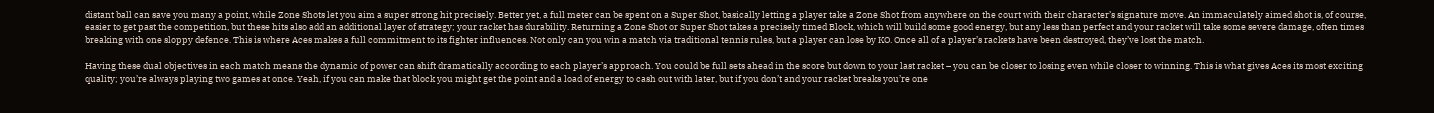distant ball can save you many a point, while Zone Shots let you aim a super strong hit precisely. Better yet, a full meter can be spent on a Super Shot, basically letting a player take a Zone Shot from anywhere on the court with their character’s signature move. An immaculately aimed shot is, of course, easier to get past the competition, but these hits also add an additional layer of strategy; your racket has durability. Returning a Zone Shot or Super Shot takes a precisely timed Block, which will build some good energy, but any less than perfect and your racket will take some severe damage, often times breaking with one sloppy defence. This is where Aces makes a full commitment to its fighter influences. Not only can you win a match via traditional tennis rules, but a player can lose by KO. Once all of a player’s rackets have been destroyed, they’ve lost the match.

Having these dual objectives in each match means the dynamic of power can shift dramatically according to each player’s approach. You could be full sets ahead in the score but down to your last racket – you can be closer to losing even while closer to winning. This is what gives Aces its most exciting quality; you’re always playing two games at once. Yeah, if you can make that block you might get the point and a load of energy to cash out with later, but if you don’t and your racket breaks you’re one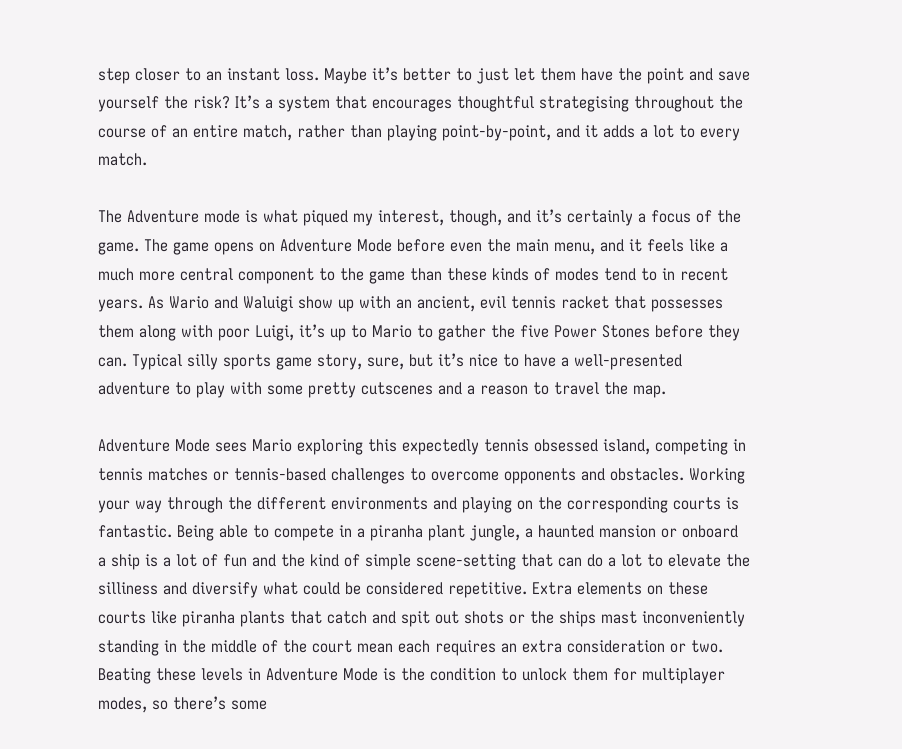step closer to an instant loss. Maybe it’s better to just let them have the point and save yourself the risk? It’s a system that encourages thoughtful strategising throughout the course of an entire match, rather than playing point-by-point, and it adds a lot to every match.

The Adventure mode is what piqued my interest, though, and it’s certainly a focus of the game. The game opens on Adventure Mode before even the main menu, and it feels like a much more central component to the game than these kinds of modes tend to in recent years. As Wario and Waluigi show up with an ancient, evil tennis racket that possesses them along with poor Luigi, it’s up to Mario to gather the five Power Stones before they can. Typical silly sports game story, sure, but it’s nice to have a well-presented adventure to play with some pretty cutscenes and a reason to travel the map.

Adventure Mode sees Mario exploring this expectedly tennis obsessed island, competing in tennis matches or tennis-based challenges to overcome opponents and obstacles. Working your way through the different environments and playing on the corresponding courts is fantastic. Being able to compete in a piranha plant jungle, a haunted mansion or onboard a ship is a lot of fun and the kind of simple scene-setting that can do a lot to elevate the silliness and diversify what could be considered repetitive. Extra elements on these courts like piranha plants that catch and spit out shots or the ships mast inconveniently standing in the middle of the court mean each requires an extra consideration or two. Beating these levels in Adventure Mode is the condition to unlock them for multiplayer modes, so there’s some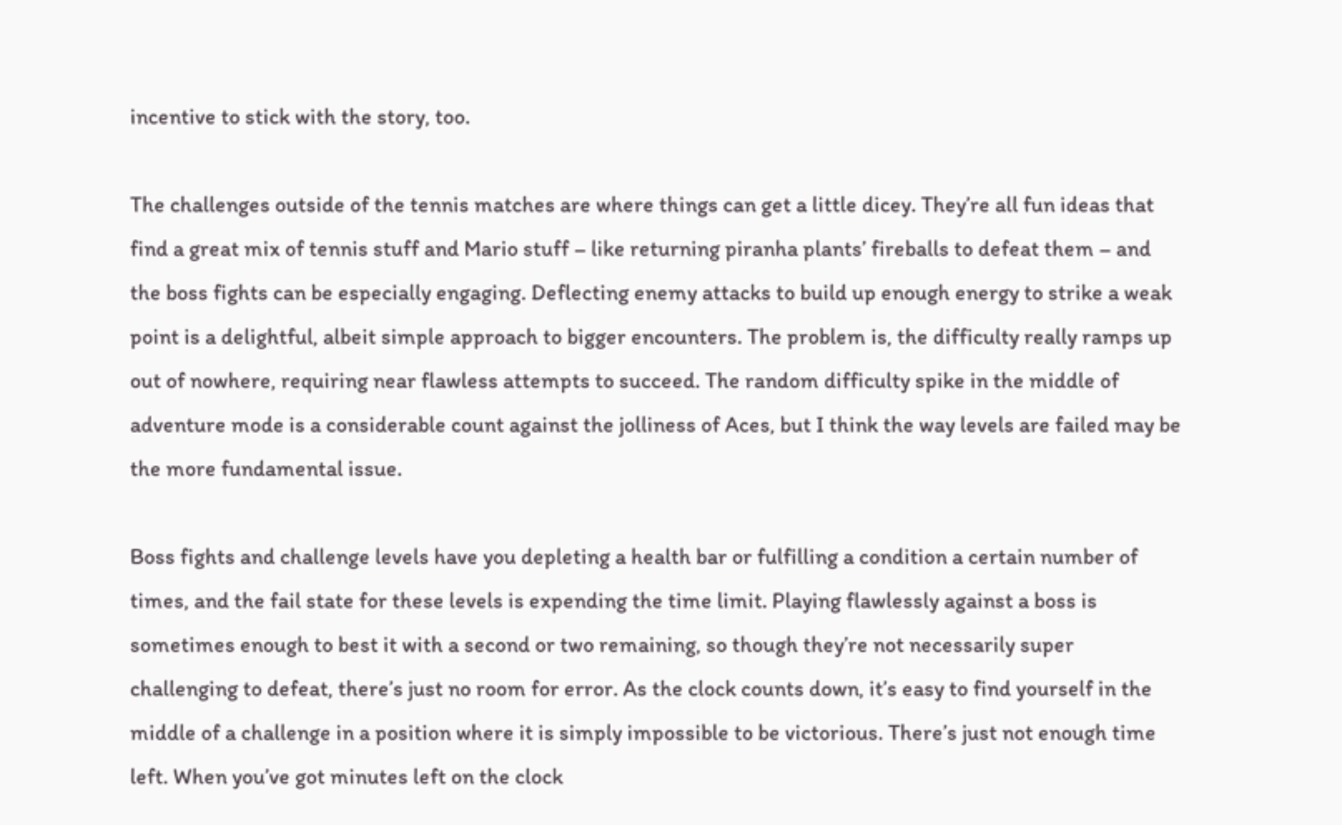incentive to stick with the story, too.

The challenges outside of the tennis matches are where things can get a little dicey. They’re all fun ideas that find a great mix of tennis stuff and Mario stuff – like returning piranha plants’ fireballs to defeat them – and the boss fights can be especially engaging. Deflecting enemy attacks to build up enough energy to strike a weak point is a delightful, albeit simple approach to bigger encounters. The problem is, the difficulty really ramps up out of nowhere, requiring near flawless attempts to succeed. The random difficulty spike in the middle of adventure mode is a considerable count against the jolliness of Aces, but I think the way levels are failed may be the more fundamental issue.

Boss fights and challenge levels have you depleting a health bar or fulfilling a condition a certain number of times, and the fail state for these levels is expending the time limit. Playing flawlessly against a boss is sometimes enough to best it with a second or two remaining, so though they’re not necessarily super challenging to defeat, there’s just no room for error. As the clock counts down, it’s easy to find yourself in the middle of a challenge in a position where it is simply impossible to be victorious. There’s just not enough time left. When you’ve got minutes left on the clock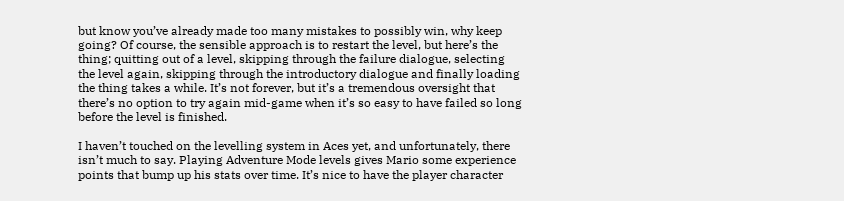but know you’ve already made too many mistakes to possibly win, why keep going? Of course, the sensible approach is to restart the level, but here’s the thing; quitting out of a level, skipping through the failure dialogue, selecting the level again, skipping through the introductory dialogue and finally loading the thing takes a while. It’s not forever, but it’s a tremendous oversight that there’s no option to try again mid-game when it’s so easy to have failed so long before the level is finished.

I haven’t touched on the levelling system in Aces yet, and unfortunately, there isn’t much to say. Playing Adventure Mode levels gives Mario some experience points that bump up his stats over time. It’s nice to have the player character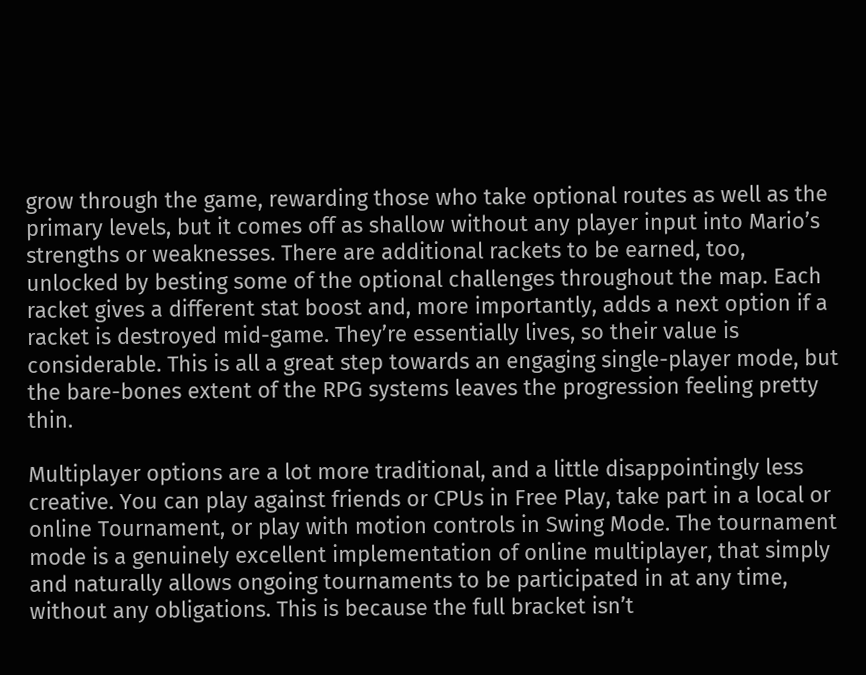grow through the game, rewarding those who take optional routes as well as the primary levels, but it comes off as shallow without any player input into Mario’s strengths or weaknesses. There are additional rackets to be earned, too, unlocked by besting some of the optional challenges throughout the map. Each racket gives a different stat boost and, more importantly, adds a next option if a racket is destroyed mid-game. They’re essentially lives, so their value is considerable. This is all a great step towards an engaging single-player mode, but the bare-bones extent of the RPG systems leaves the progression feeling pretty thin.

Multiplayer options are a lot more traditional, and a little disappointingly less creative. You can play against friends or CPUs in Free Play, take part in a local or online Tournament, or play with motion controls in Swing Mode. The tournament mode is a genuinely excellent implementation of online multiplayer, that simply and naturally allows ongoing tournaments to be participated in at any time, without any obligations. This is because the full bracket isn’t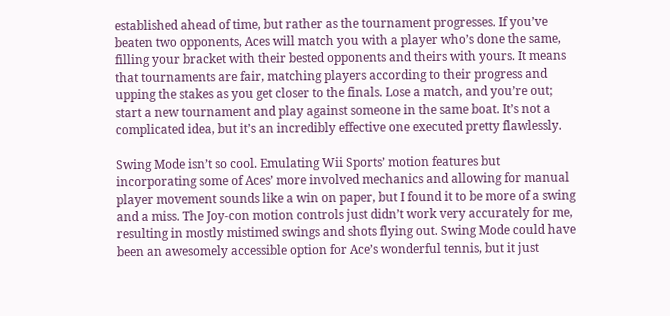established ahead of time, but rather as the tournament progresses. If you’ve beaten two opponents, Aces will match you with a player who’s done the same, filling your bracket with their bested opponents and theirs with yours. It means that tournaments are fair, matching players according to their progress and upping the stakes as you get closer to the finals. Lose a match, and you’re out; start a new tournament and play against someone in the same boat. It’s not a complicated idea, but it’s an incredibly effective one executed pretty flawlessly.

Swing Mode isn’t so cool. Emulating Wii Sports’ motion features but incorporating some of Aces’ more involved mechanics and allowing for manual player movement sounds like a win on paper, but I found it to be more of a swing and a miss. The Joy-con motion controls just didn’t work very accurately for me, resulting in mostly mistimed swings and shots flying out. Swing Mode could have been an awesomely accessible option for Ace’s wonderful tennis, but it just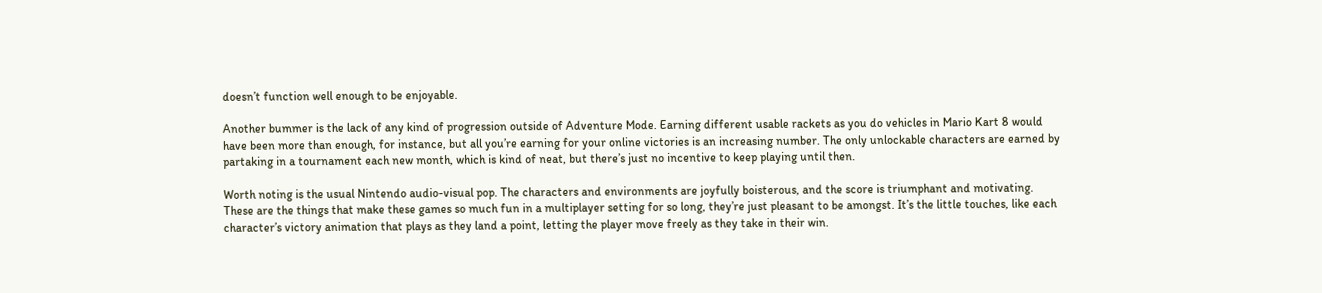doesn’t function well enough to be enjoyable.

Another bummer is the lack of any kind of progression outside of Adventure Mode. Earning different usable rackets as you do vehicles in Mario Kart 8 would have been more than enough, for instance, but all you’re earning for your online victories is an increasing number. The only unlockable characters are earned by partaking in a tournament each new month, which is kind of neat, but there’s just no incentive to keep playing until then.

Worth noting is the usual Nintendo audio-visual pop. The characters and environments are joyfully boisterous, and the score is triumphant and motivating. These are the things that make these games so much fun in a multiplayer setting for so long, they’re just pleasant to be amongst. It’s the little touches, like each character’s victory animation that plays as they land a point, letting the player move freely as they take in their win.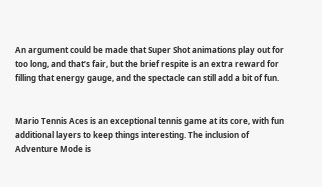An argument could be made that Super Shot animations play out for too long, and that’s fair, but the brief respite is an extra reward for filling that energy gauge, and the spectacle can still add a bit of fun.


Mario Tennis Aces is an exceptional tennis game at its core, with fun additional layers to keep things interesting. The inclusion of Adventure Mode is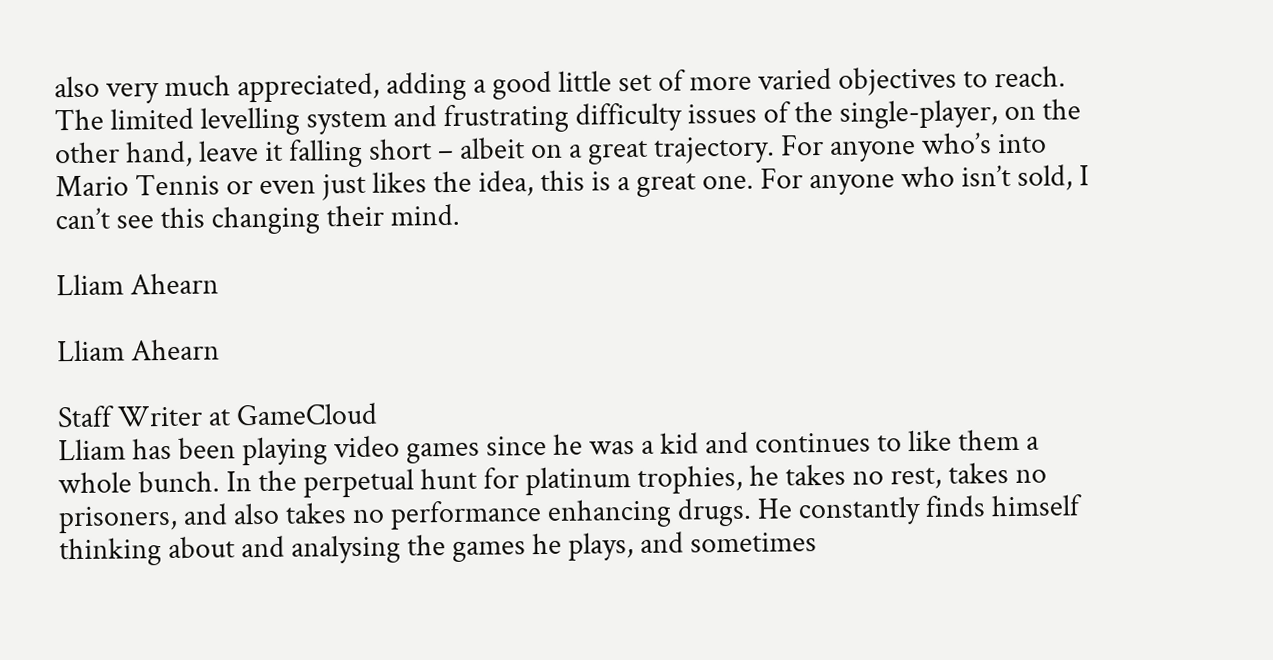also very much appreciated, adding a good little set of more varied objectives to reach. The limited levelling system and frustrating difficulty issues of the single-player, on the other hand, leave it falling short – albeit on a great trajectory. For anyone who’s into Mario Tennis or even just likes the idea, this is a great one. For anyone who isn’t sold, I can’t see this changing their mind.

Lliam Ahearn

Lliam Ahearn

Staff Writer at GameCloud
Lliam has been playing video games since he was a kid and continues to like them a whole bunch. In the perpetual hunt for platinum trophies, he takes no rest, takes no prisoners, and also takes no performance enhancing drugs. He constantly finds himself thinking about and analysing the games he plays, and sometimes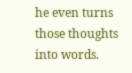he even turns those thoughts into words.